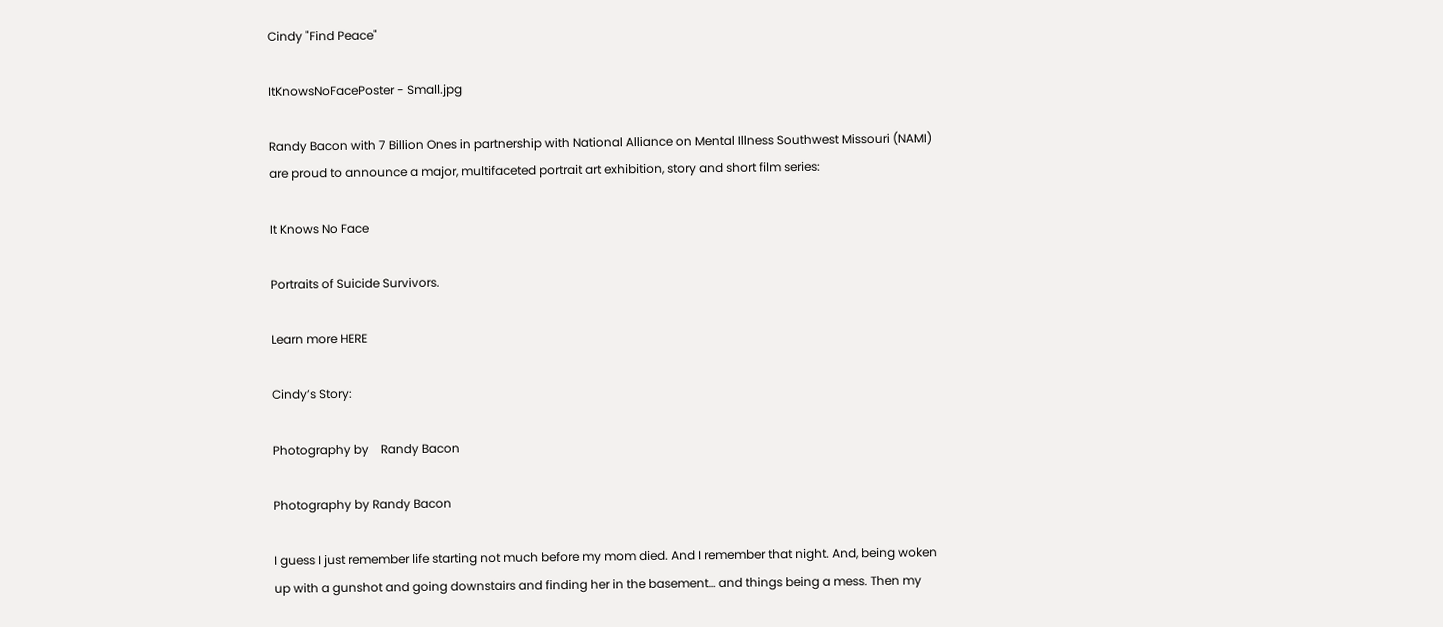Cindy "Find Peace"

ItKnowsNoFacePoster - Small.jpg

Randy Bacon with 7 Billion Ones in partnership with National Alliance on Mental Illness Southwest Missouri (NAMI) are proud to announce a major, multifaceted portrait art exhibition, story and short film series:

It Knows No Face

Portraits of Suicide Survivors.

Learn more HERE

Cindy’s Story:

Photography by    Randy Bacon

Photography by Randy Bacon

I guess I just remember life starting not much before my mom died. And I remember that night. And, being woken up with a gunshot and going downstairs and finding her in the basement… and things being a mess. Then my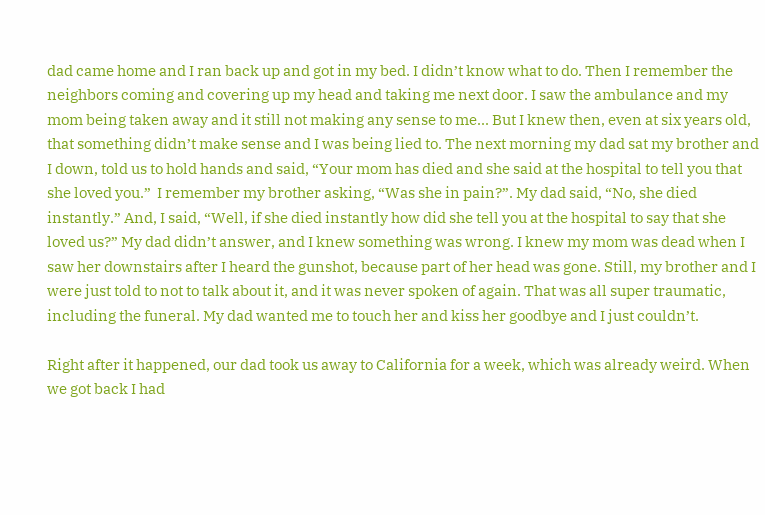dad came home and I ran back up and got in my bed. I didn’t know what to do. Then I remember the neighbors coming and covering up my head and taking me next door. I saw the ambulance and my mom being taken away and it still not making any sense to me... But I knew then, even at six years old, that something didn’t make sense and I was being lied to. The next morning my dad sat my brother and I down, told us to hold hands and said, “Your mom has died and she said at the hospital to tell you that she loved you.”  I remember my brother asking, “Was she in pain?”. My dad said, “No, she died instantly.” And, I said, “Well, if she died instantly how did she tell you at the hospital to say that she loved us?” My dad didn’t answer, and I knew something was wrong. I knew my mom was dead when I saw her downstairs after I heard the gunshot, because part of her head was gone. Still, my brother and I were just told to not to talk about it, and it was never spoken of again. That was all super traumatic, including the funeral. My dad wanted me to touch her and kiss her goodbye and I just couldn’t.

Right after it happened, our dad took us away to California for a week, which was already weird. When we got back I had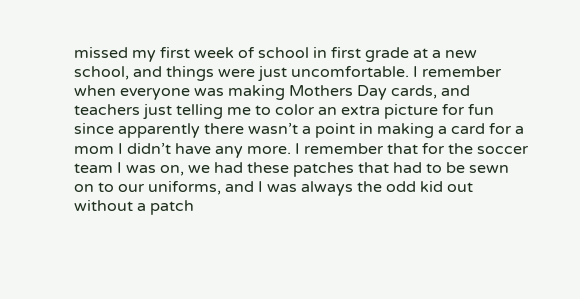missed my first week of school in first grade at a new school, and things were just uncomfortable. I remember when everyone was making Mothers Day cards, and teachers just telling me to color an extra picture for fun since apparently there wasn’t a point in making a card for a mom I didn’t have any more. I remember that for the soccer team I was on, we had these patches that had to be sewn on to our uniforms, and I was always the odd kid out without a patch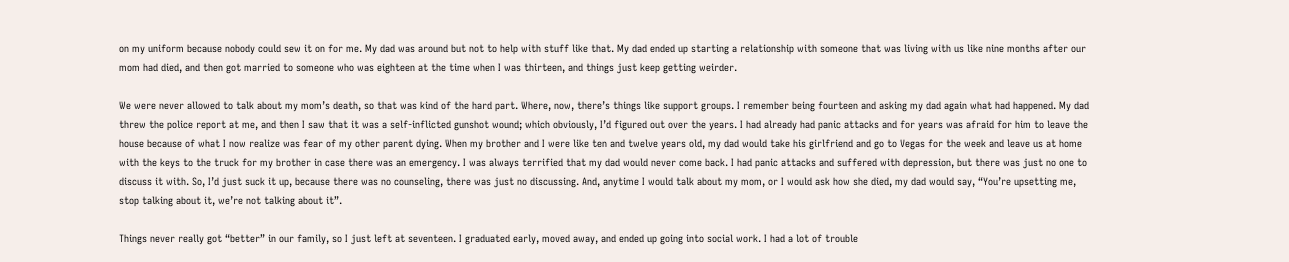on my uniform because nobody could sew it on for me. My dad was around but not to help with stuff like that. My dad ended up starting a relationship with someone that was living with us like nine months after our mom had died, and then got married to someone who was eighteen at the time when I was thirteen, and things just keep getting weirder.

We were never allowed to talk about my mom’s death, so that was kind of the hard part. Where, now, there’s things like support groups. I remember being fourteen and asking my dad again what had happened. My dad threw the police report at me, and then I saw that it was a self-inflicted gunshot wound; which obviously, I’d figured out over the years. I had already had panic attacks and for years was afraid for him to leave the house because of what I now realize was fear of my other parent dying. When my brother and I were like ten and twelve years old, my dad would take his girlfriend and go to Vegas for the week and leave us at home with the keys to the truck for my brother in case there was an emergency. I was always terrified that my dad would never come back. I had panic attacks and suffered with depression, but there was just no one to discuss it with. So, I’d just suck it up, because there was no counseling, there was just no discussing. And, anytime I would talk about my mom, or I would ask how she died, my dad would say, “You’re upsetting me, stop talking about it, we’re not talking about it”.

Things never really got “better” in our family, so I just left at seventeen. I graduated early, moved away, and ended up going into social work. I had a lot of trouble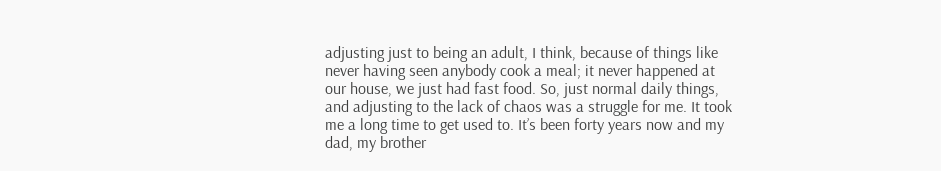adjusting just to being an adult, I think, because of things like never having seen anybody cook a meal; it never happened at our house, we just had fast food. So, just normal daily things, and adjusting to the lack of chaos was a struggle for me. It took me a long time to get used to. It’s been forty years now and my dad, my brother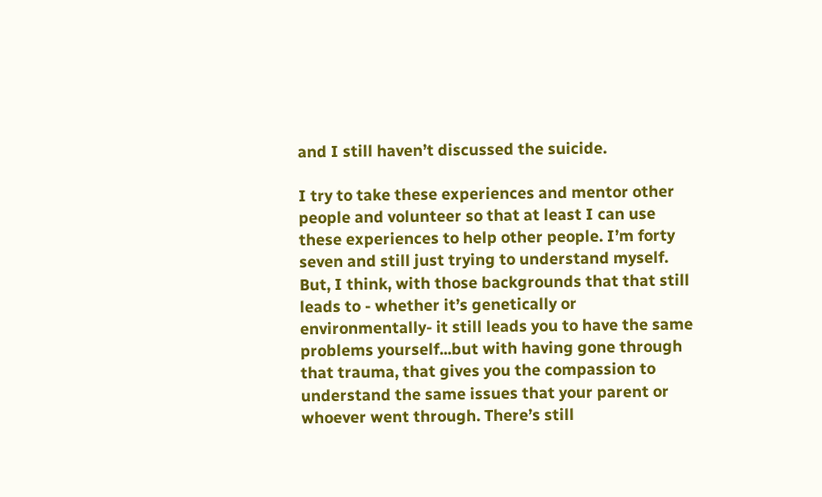and I still haven’t discussed the suicide.

I try to take these experiences and mentor other people and volunteer so that at least I can use these experiences to help other people. I’m forty seven and still just trying to understand myself. But, I think, with those backgrounds that that still leads to - whether it’s genetically or environmentally- it still leads you to have the same problems yourself...but with having gone through that trauma, that gives you the compassion to understand the same issues that your parent or whoever went through. There’s still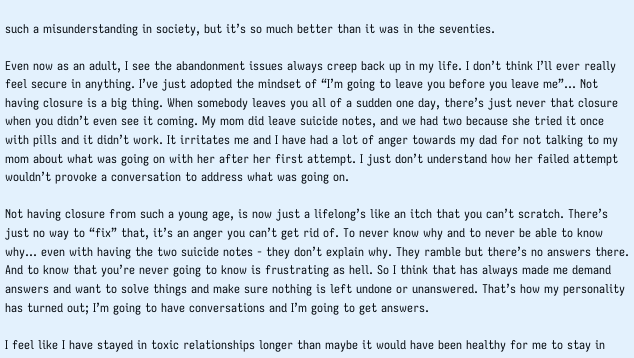such a misunderstanding in society, but it’s so much better than it was in the seventies.

Even now as an adult, I see the abandonment issues always creep back up in my life. I don’t think I’ll ever really feel secure in anything. I’ve just adopted the mindset of “I’m going to leave you before you leave me”... Not having closure is a big thing. When somebody leaves you all of a sudden one day, there’s just never that closure when you didn’t even see it coming. My mom did leave suicide notes, and we had two because she tried it once with pills and it didn’t work. It irritates me and I have had a lot of anger towards my dad for not talking to my mom about what was going on with her after her first attempt. I just don’t understand how her failed attempt wouldn’t provoke a conversation to address what was going on.

Not having closure from such a young age, is now just a lifelong’s like an itch that you can’t scratch. There’s just no way to “fix” that, it’s an anger you can’t get rid of. To never know why and to never be able to know why... even with having the two suicide notes - they don’t explain why. They ramble but there’s no answers there. And to know that you’re never going to know is frustrating as hell. So I think that has always made me demand answers and want to solve things and make sure nothing is left undone or unanswered. That’s how my personality has turned out; I’m going to have conversations and I’m going to get answers.

I feel like I have stayed in toxic relationships longer than maybe it would have been healthy for me to stay in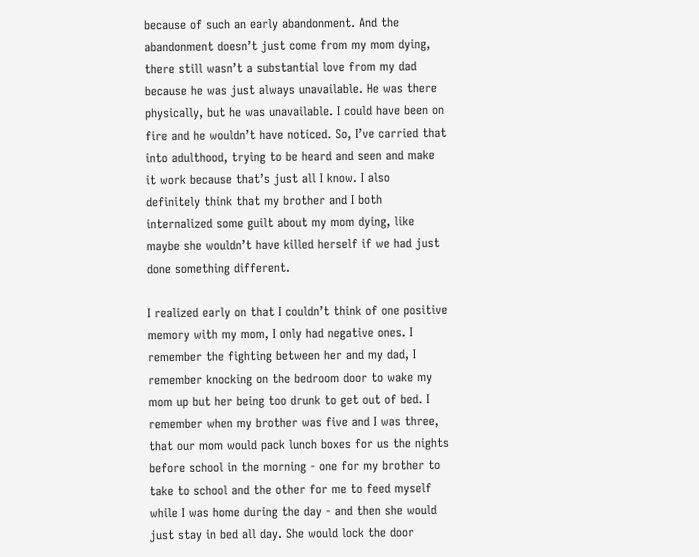because of such an early abandonment. And the abandonment doesn’t just come from my mom dying, there still wasn’t a substantial love from my dad because he was just always unavailable. He was there physically, but he was unavailable. I could have been on fire and he wouldn’t have noticed. So, I’ve carried that into adulthood, trying to be heard and seen and make it work because that’s just all I know. I also definitely think that my brother and I both internalized some guilt about my mom dying, like maybe she wouldn’t have killed herself if we had just done something different.

I realized early on that I couldn’t think of one positive memory with my mom, I only had negative ones. I remember the fighting between her and my dad, I remember knocking on the bedroom door to wake my mom up but her being too drunk to get out of bed. I remember when my brother was five and I was three, that our mom would pack lunch boxes for us the nights before school in the morning - one for my brother to take to school and the other for me to feed myself while I was home during the day - and then she would just stay in bed all day. She would lock the door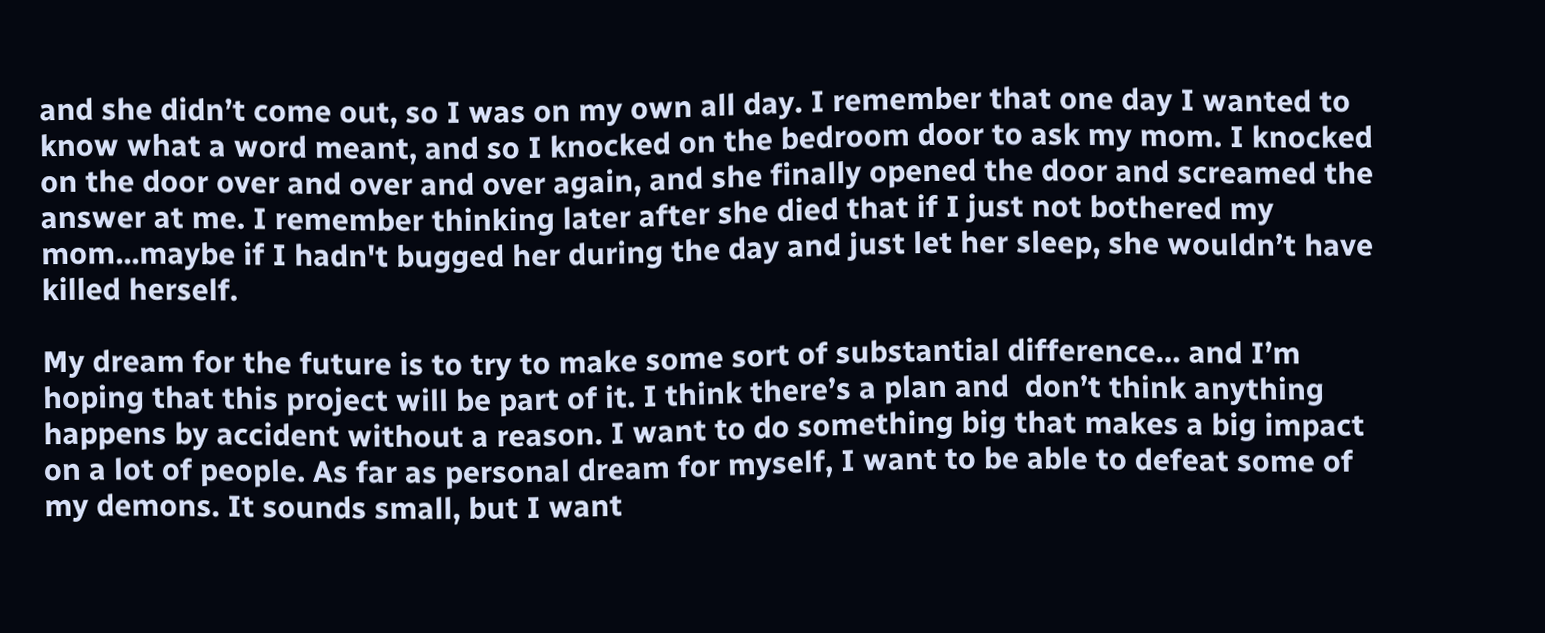and she didn’t come out, so I was on my own all day. I remember that one day I wanted to know what a word meant, and so I knocked on the bedroom door to ask my mom. I knocked on the door over and over and over again, and she finally opened the door and screamed the answer at me. I remember thinking later after she died that if I just not bothered my mom...maybe if I hadn't bugged her during the day and just let her sleep, she wouldn’t have killed herself.

My dream for the future is to try to make some sort of substantial difference… and I’m hoping that this project will be part of it. I think there’s a plan and  don’t think anything happens by accident without a reason. I want to do something big that makes a big impact on a lot of people. As far as personal dream for myself, I want to be able to defeat some of my demons. It sounds small, but I want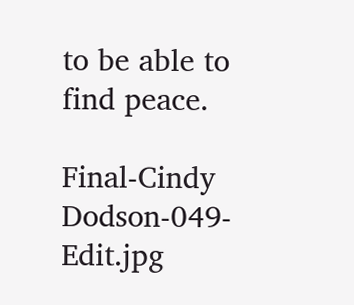to be able to find peace.

Final-Cindy Dodson-049-Edit.jpg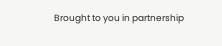Brought to you in partnership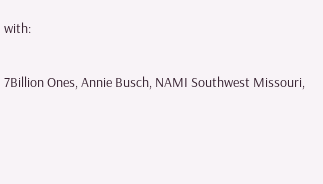with:

7Billion Ones, Annie Busch, NAMI Southwest Missouri,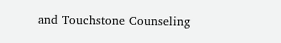and Touchstone Counseling